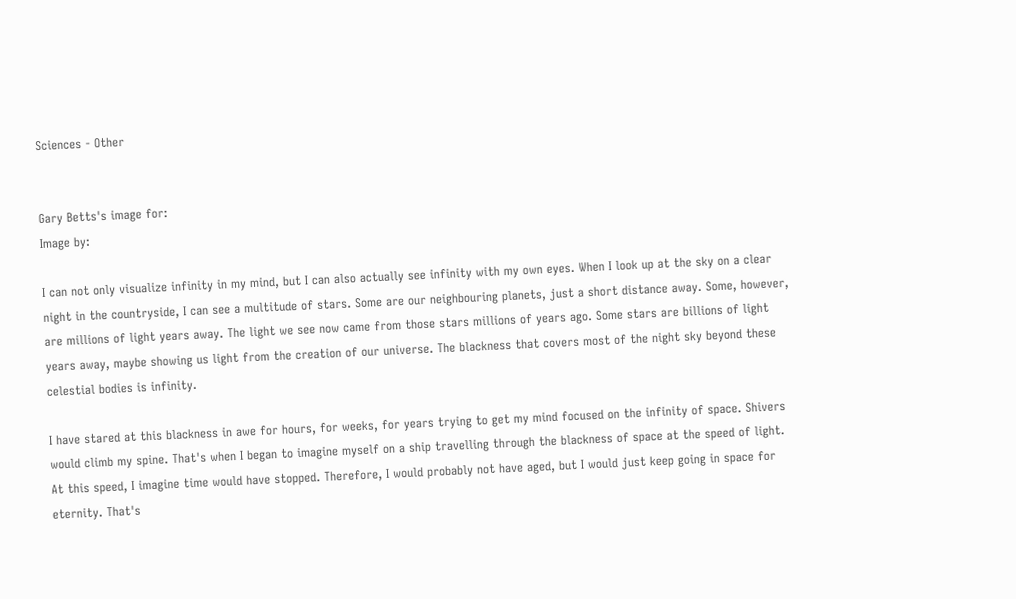Sciences - Other


Gary Betts's image for:
Image by:

I can not only visualize infinity in my mind, but I can also actually see infinity with my own eyes. When I look up at the sky on a clear night in the countryside, I can see a multitude of stars. Some are our neighbouring planets, just a short distance away. Some, however, are millions of light years away. The light we see now came from those stars millions of years ago. Some stars are billions of light years away, maybe showing us light from the creation of our universe. The blackness that covers most of the night sky beyond these celestial bodies is infinity.

I have stared at this blackness in awe for hours, for weeks, for years trying to get my mind focused on the infinity of space. Shivers would climb my spine. That's when I began to imagine myself on a ship travelling through the blackness of space at the speed of light. At this speed, I imagine time would have stopped. Therefore, I would probably not have aged, but I would just keep going in space for eternity. That's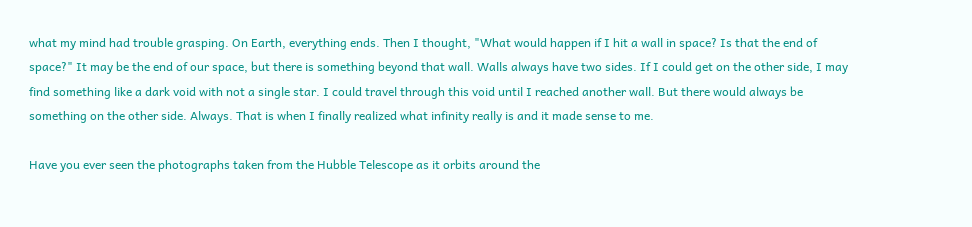what my mind had trouble grasping. On Earth, everything ends. Then I thought, "What would happen if I hit a wall in space? Is that the end of space?" It may be the end of our space, but there is something beyond that wall. Walls always have two sides. If I could get on the other side, I may find something like a dark void with not a single star. I could travel through this void until I reached another wall. But there would always be something on the other side. Always. That is when I finally realized what infinity really is and it made sense to me.

Have you ever seen the photographs taken from the Hubble Telescope as it orbits around the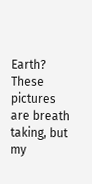Earth? These pictures are breath taking, but my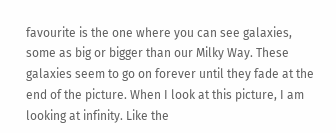favourite is the one where you can see galaxies, some as big or bigger than our Milky Way. These galaxies seem to go on forever until they fade at the end of the picture. When I look at this picture, I am looking at infinity. Like the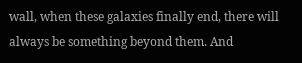wall, when these galaxies finally end, there will always be something beyond them. And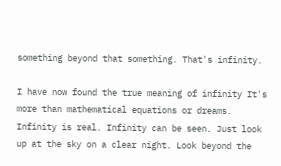something beyond that something. That's infinity.

I have now found the true meaning of infinity It's more than mathematical equations or dreams. Infinity is real. Infinity can be seen. Just look up at the sky on a clear night. Look beyond the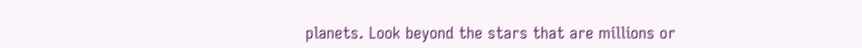planets. Look beyond the stars that are millions or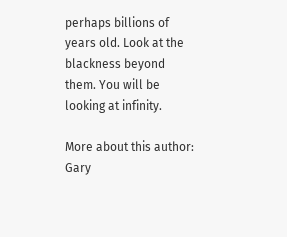perhaps billions of years old. Look at the blackness beyond them. You will be looking at infinity.

More about this author: Gary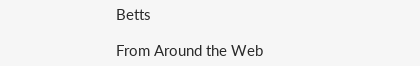Betts

From Around the Web